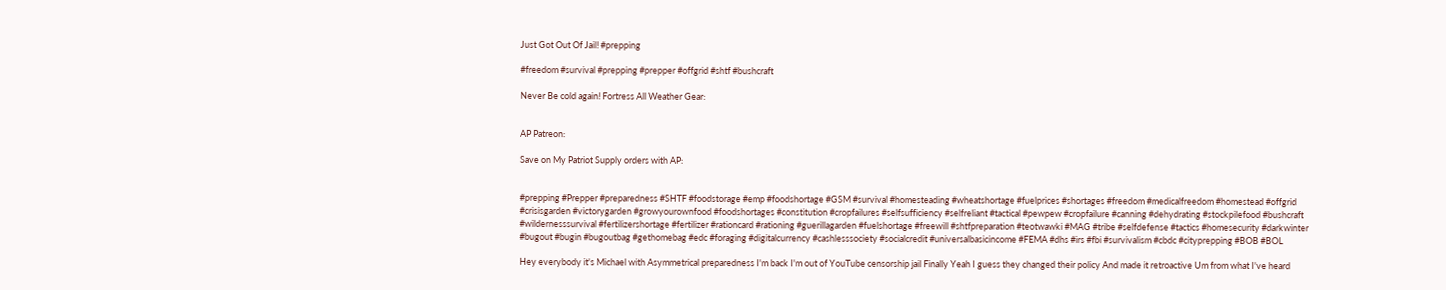Just Got Out Of Jail! #prepping

#freedom #survival #prepping #prepper #offgrid #shtf #bushcraft

Never Be cold again! Fortress All Weather Gear:


AP Patreon:

Save on My Patriot Supply orders with AP:


#prepping #Prepper #preparedness #SHTF #foodstorage #emp #foodshortage #GSM #survival #homesteading #wheatshortage #fuelprices #shortages #freedom #medicalfreedom #homestead #offgrid #crisisgarden #victorygarden #growyourownfood #foodshortages #constitution #cropfailures #selfsufficiency #selfreliant #tactical #pewpew #cropfailure #canning #dehydrating #stockpilefood #bushcraft #wildernesssurvival #fertilizershortage #fertilizer #rationcard #rationing #guerillagarden #fuelshortage #freewill #shtfpreparation #teotwawki #MAG #tribe #selfdefense #tactics #homesecurity #darkwinter #bugout #bugin #bugoutbag #gethomebag #edc #foraging #digitalcurrency #cashlesssociety #socialcredit #universalbasicincome #FEMA #dhs #irs #fbi #survivalism #cbdc #cityprepping #BOB #BOL

Hey everybody it's Michael with Asymmetrical preparedness I'm back I'm out of YouTube censorship jail Finally Yeah I guess they changed their policy And made it retroactive Um from what I've heard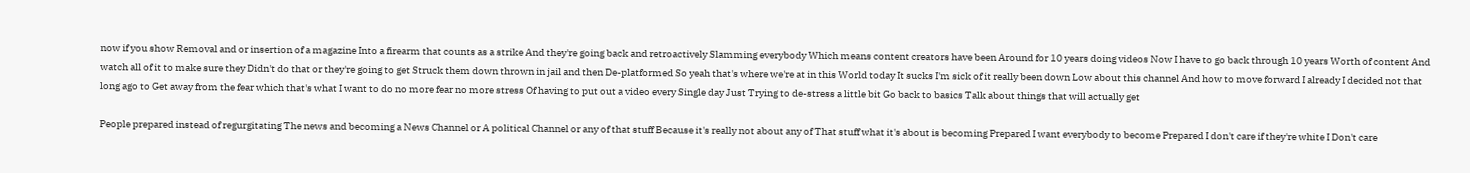now if you show Removal and or insertion of a magazine Into a firearm that counts as a strike And they're going back and retroactively Slamming everybody Which means content creators have been Around for 10 years doing videos Now I have to go back through 10 years Worth of content And watch all of it to make sure they Didn't do that or they're going to get Struck them down thrown in jail and then De-platformed So yeah that's where we're at in this World today It sucks I'm sick of it really been down Low about this channel And how to move forward I already I decided not that long ago to Get away from the fear which that's what I want to do no more fear no more stress Of having to put out a video every Single day Just Trying to de-stress a little bit Go back to basics Talk about things that will actually get

People prepared instead of regurgitating The news and becoming a News Channel or A political Channel or any of that stuff Because it's really not about any of That stuff what it's about is becoming Prepared I want everybody to become Prepared I don't care if they're white I Don't care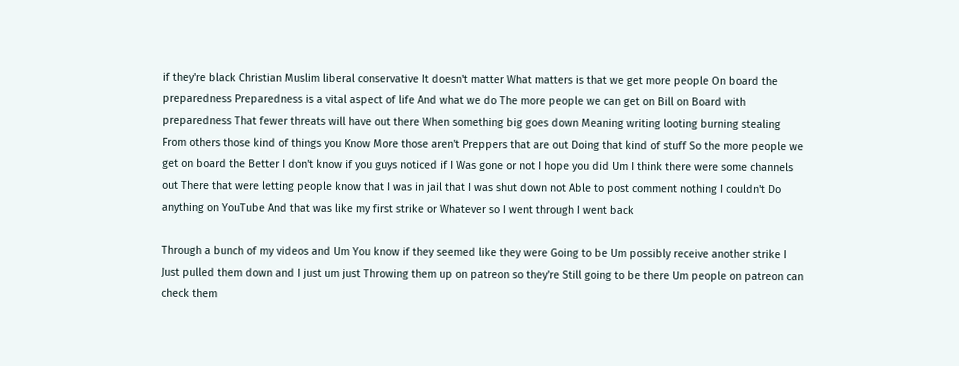if they're black Christian Muslim liberal conservative It doesn't matter What matters is that we get more people On board the preparedness Preparedness is a vital aspect of life And what we do The more people we can get on Bill on Board with preparedness That fewer threats will have out there When something big goes down Meaning writing looting burning stealing From others those kind of things you Know More those aren't Preppers that are out Doing that kind of stuff So the more people we get on board the Better I don't know if you guys noticed if I Was gone or not I hope you did Um I think there were some channels out There that were letting people know that I was in jail that I was shut down not Able to post comment nothing I couldn't Do anything on YouTube And that was like my first strike or Whatever so I went through I went back

Through a bunch of my videos and Um You know if they seemed like they were Going to be Um possibly receive another strike I Just pulled them down and I just um just Throwing them up on patreon so they're Still going to be there Um people on patreon can check them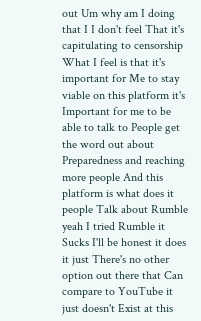out Um why am I doing that I I don't feel That it's capitulating to censorship What I feel is that it's important for Me to stay viable on this platform it's Important for me to be able to talk to People get the word out about Preparedness and reaching more people And this platform is what does it people Talk about Rumble yeah I tried Rumble it Sucks I'll be honest it does it just There's no other option out there that Can compare to YouTube it just doesn't Exist at this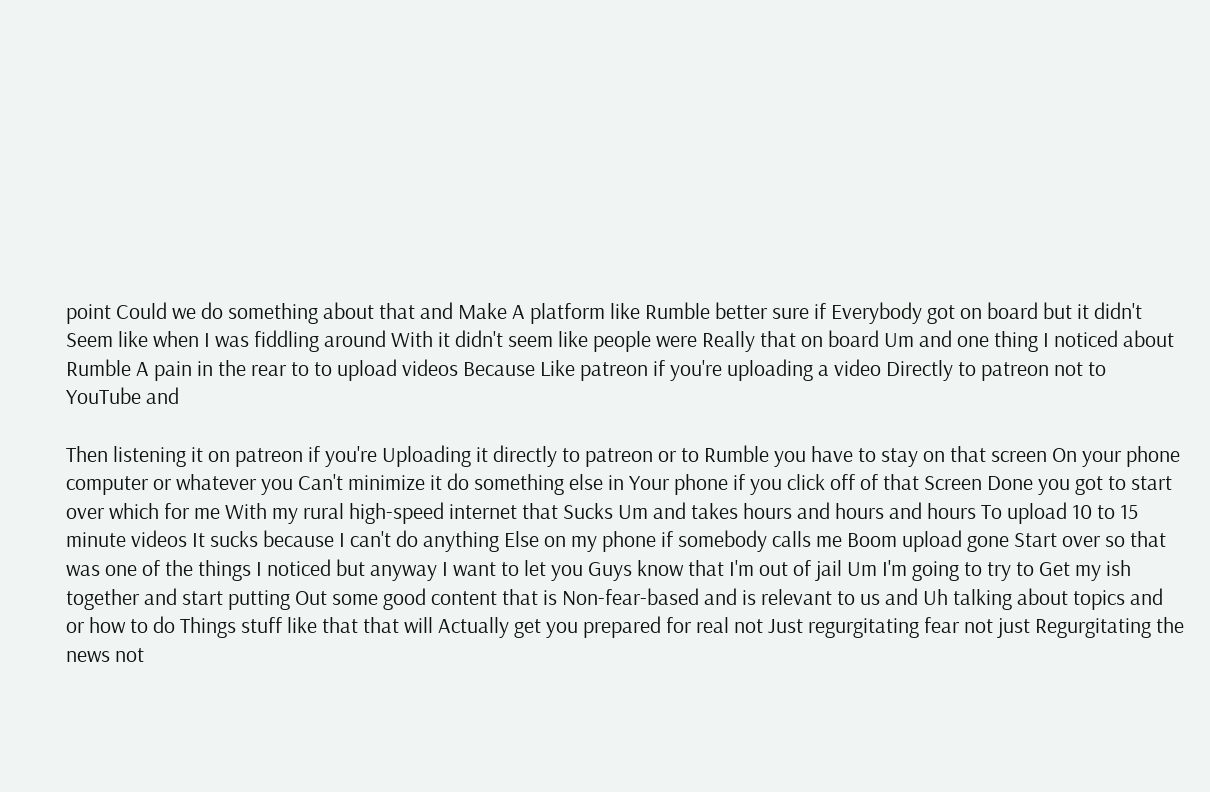point Could we do something about that and Make A platform like Rumble better sure if Everybody got on board but it didn't Seem like when I was fiddling around With it didn't seem like people were Really that on board Um and one thing I noticed about Rumble A pain in the rear to to upload videos Because Like patreon if you're uploading a video Directly to patreon not to YouTube and

Then listening it on patreon if you're Uploading it directly to patreon or to Rumble you have to stay on that screen On your phone computer or whatever you Can't minimize it do something else in Your phone if you click off of that Screen Done you got to start over which for me With my rural high-speed internet that Sucks Um and takes hours and hours and hours To upload 10 to 15 minute videos It sucks because I can't do anything Else on my phone if somebody calls me Boom upload gone Start over so that was one of the things I noticed but anyway I want to let you Guys know that I'm out of jail Um I'm going to try to Get my ish together and start putting Out some good content that is Non-fear-based and is relevant to us and Uh talking about topics and or how to do Things stuff like that that will Actually get you prepared for real not Just regurgitating fear not just Regurgitating the news not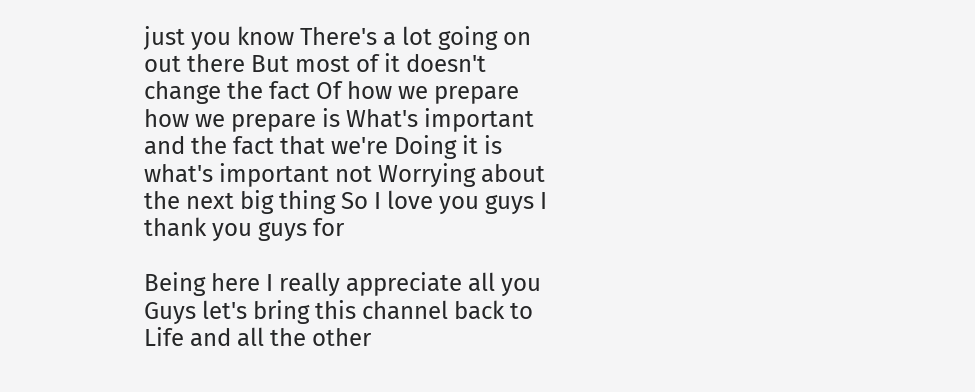just you know There's a lot going on out there But most of it doesn't change the fact Of how we prepare how we prepare is What's important and the fact that we're Doing it is what's important not Worrying about the next big thing So I love you guys I thank you guys for

Being here I really appreciate all you Guys let's bring this channel back to Life and all the other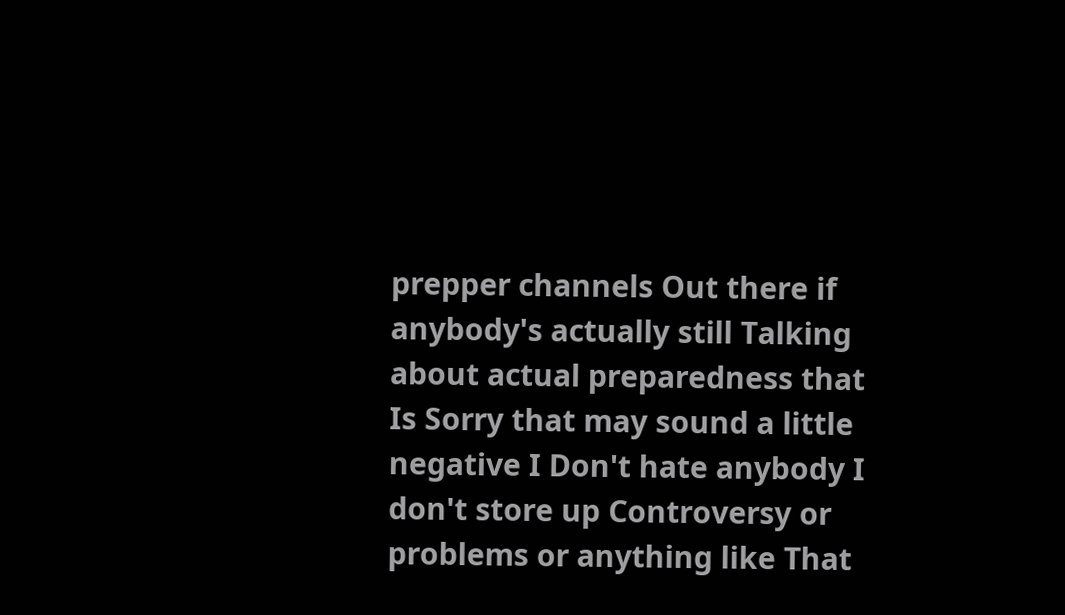prepper channels Out there if anybody's actually still Talking about actual preparedness that Is Sorry that may sound a little negative I Don't hate anybody I don't store up Controversy or problems or anything like That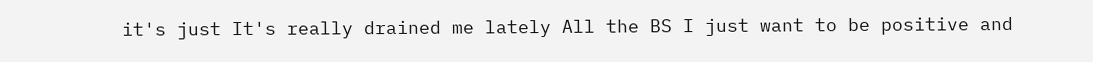it's just It's really drained me lately All the BS I just want to be positive and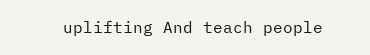uplifting And teach people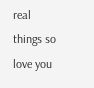real things so love you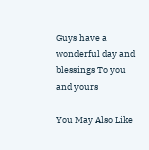Guys have a wonderful day and blessings To you and yours

You May Also Like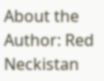About the Author: Red Neckistan